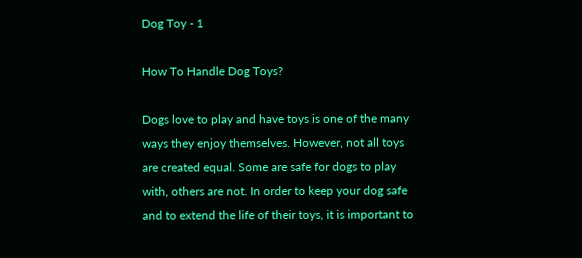Dog Toy - 1

How To Handle Dog Toys?

Dogs love to play and have toys is one of the many ways they enjoy themselves. However, not all toys are created equal. Some are safe for dogs to play with, others are not. In order to keep your dog safe and to extend the life of their toys, it is important to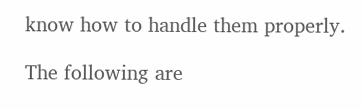know how to handle them properly.

The following are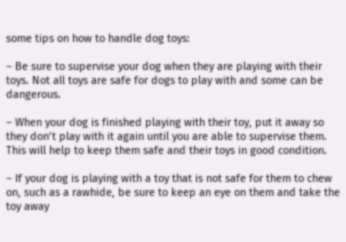some tips on how to handle dog toys:

– Be sure to supervise your dog when they are playing with their toys. Not all toys are safe for dogs to play with and some can be dangerous.

– When your dog is finished playing with their toy, put it away so they don’t play with it again until you are able to supervise them. This will help to keep them safe and their toys in good condition.

– If your dog is playing with a toy that is not safe for them to chew on, such as a rawhide, be sure to keep an eye on them and take the toy away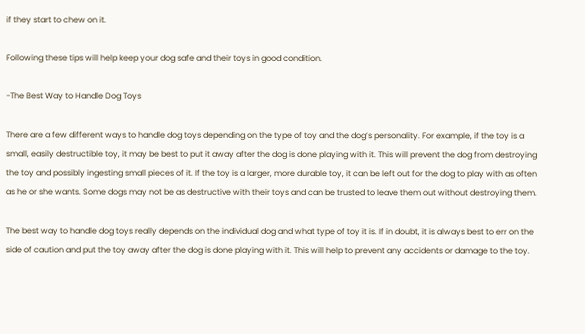if they start to chew on it.

Following these tips will help keep your dog safe and their toys in good condition.

-The Best Way to Handle Dog Toys

There are a few different ways to handle dog toys depending on the type of toy and the dog’s personality. For example, if the toy is a small, easily destructible toy, it may be best to put it away after the dog is done playing with it. This will prevent the dog from destroying the toy and possibly ingesting small pieces of it. If the toy is a larger, more durable toy, it can be left out for the dog to play with as often as he or she wants. Some dogs may not be as destructive with their toys and can be trusted to leave them out without destroying them.

The best way to handle dog toys really depends on the individual dog and what type of toy it is. If in doubt, it is always best to err on the side of caution and put the toy away after the dog is done playing with it. This will help to prevent any accidents or damage to the toy.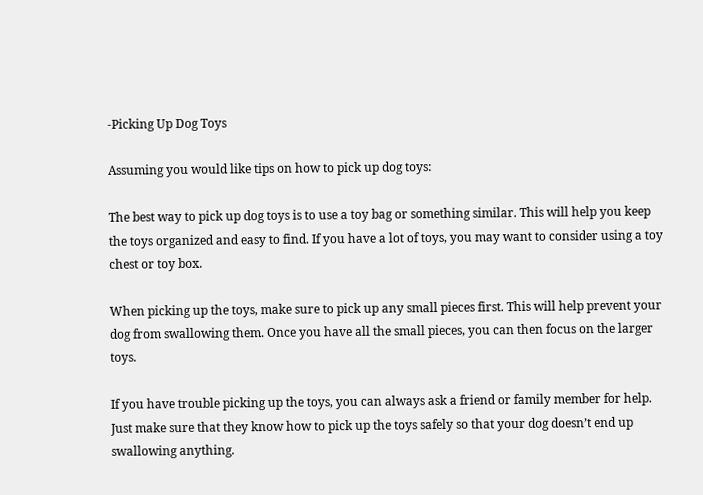-Picking Up Dog Toys

Assuming you would like tips on how to pick up dog toys:

The best way to pick up dog toys is to use a toy bag or something similar. This will help you keep the toys organized and easy to find. If you have a lot of toys, you may want to consider using a toy chest or toy box.

When picking up the toys, make sure to pick up any small pieces first. This will help prevent your dog from swallowing them. Once you have all the small pieces, you can then focus on the larger toys.

If you have trouble picking up the toys, you can always ask a friend or family member for help. Just make sure that they know how to pick up the toys safely so that your dog doesn’t end up swallowing anything.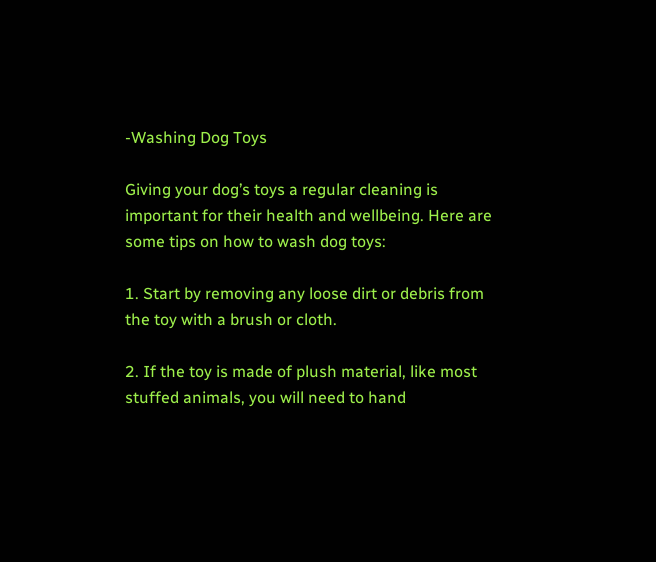-Washing Dog Toys

Giving your dog’s toys a regular cleaning is important for their health and wellbeing. Here are some tips on how to wash dog toys:

1. Start by removing any loose dirt or debris from the toy with a brush or cloth.

2. If the toy is made of plush material, like most stuffed animals, you will need to hand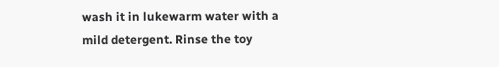wash it in lukewarm water with a mild detergent. Rinse the toy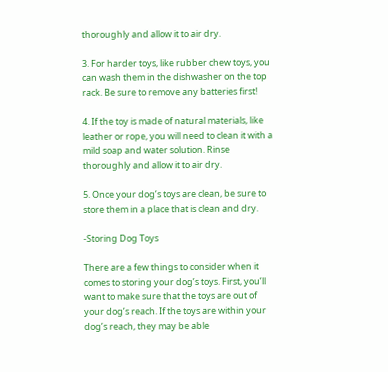thoroughly and allow it to air dry.

3. For harder toys, like rubber chew toys, you can wash them in the dishwasher on the top rack. Be sure to remove any batteries first!

4. If the toy is made of natural materials, like leather or rope, you will need to clean it with a mild soap and water solution. Rinse thoroughly and allow it to air dry.

5. Once your dog’s toys are clean, be sure to store them in a place that is clean and dry.

-Storing Dog Toys

There are a few things to consider when it comes to storing your dog’s toys. First, you’ll want to make sure that the toys are out of your dog’s reach. If the toys are within your dog’s reach, they may be able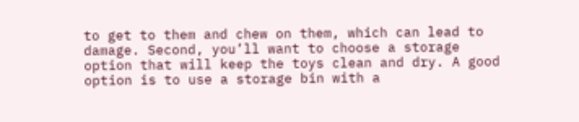to get to them and chew on them, which can lead to damage. Second, you’ll want to choose a storage option that will keep the toys clean and dry. A good option is to use a storage bin with a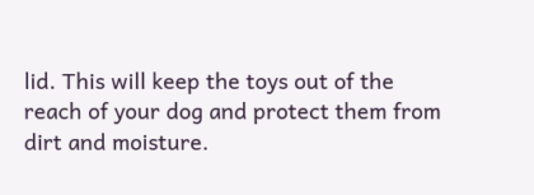lid. This will keep the toys out of the reach of your dog and protect them from dirt and moisture.